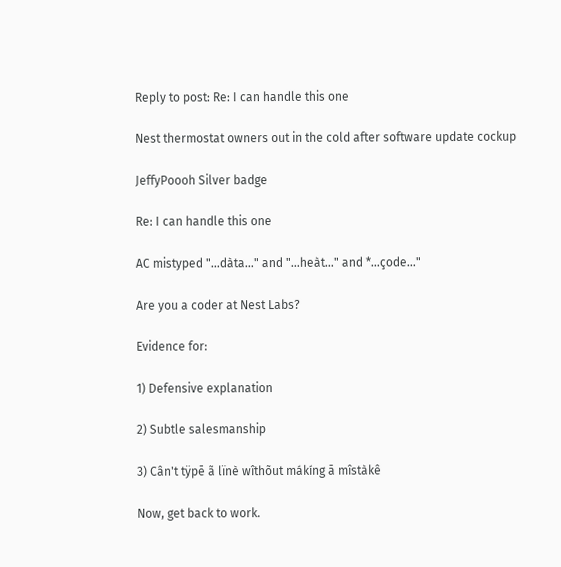Reply to post: Re: I can handle this one

Nest thermostat owners out in the cold after software update cockup

JeffyPoooh Silver badge

Re: I can handle this one

AC mistyped "...dàta..." and "...heàt..." and *...çode..."

Are you a coder at Nest Labs?

Evidence for:

1) Defensive explanation

2) Subtle salesmanship

3) Cân't tÿpē ã lïnè wîthõut mákíng ā mîstàkê

Now, get back to work.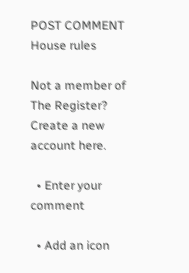POST COMMENT House rules

Not a member of The Register? Create a new account here.

  • Enter your comment

  • Add an icon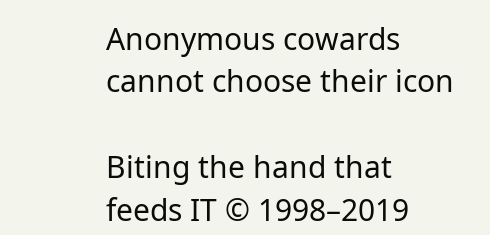Anonymous cowards cannot choose their icon

Biting the hand that feeds IT © 1998–2019